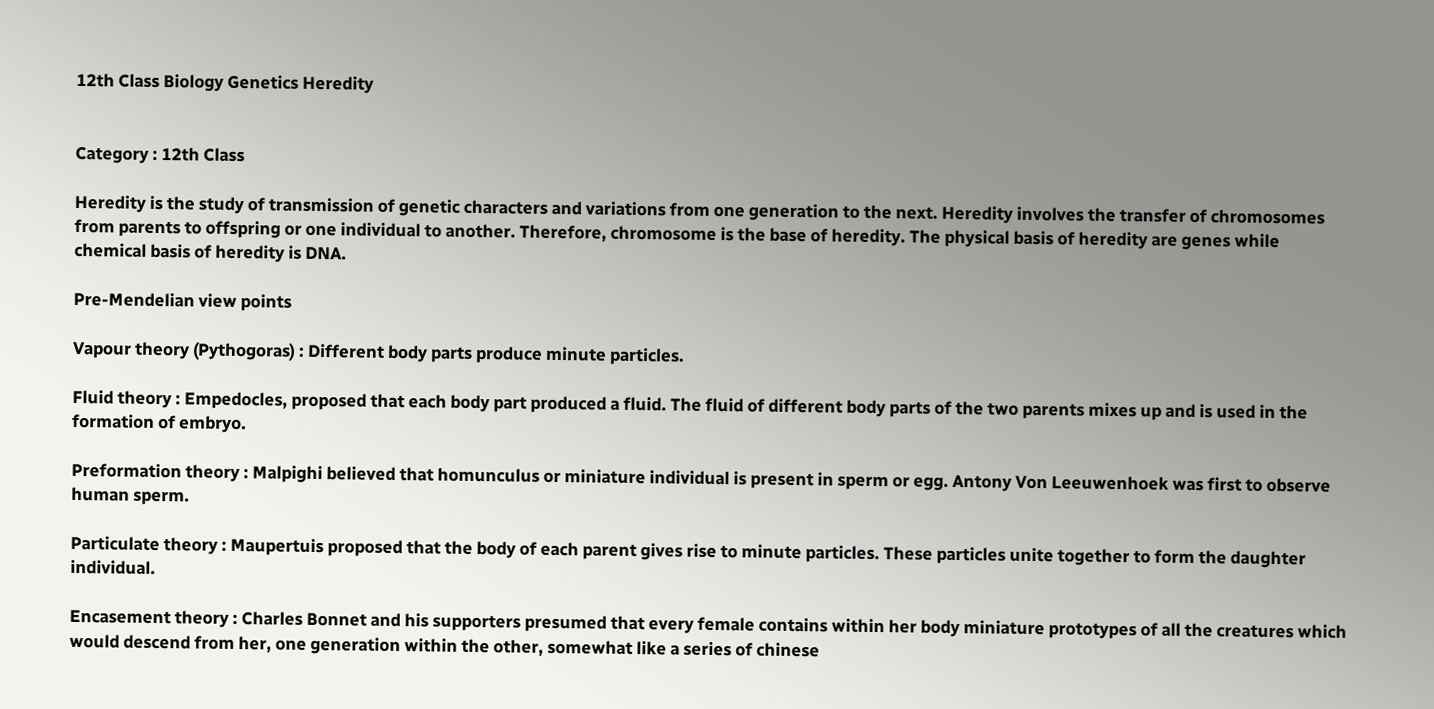12th Class Biology Genetics Heredity


Category : 12th Class

Heredity is the study of transmission of genetic characters and variations from one generation to the next. Heredity involves the transfer of chromosomes from parents to offspring or one individual to another. Therefore, chromosome is the base of heredity. The physical basis of heredity are genes while chemical basis of heredity is DNA.

Pre-Mendelian view points

Vapour theory (Pythogoras) : Different body parts produce minute particles.

Fluid theory : Empedocles, proposed that each body part produced a fluid. The fluid of different body parts of the two parents mixes up and is used in the formation of embryo.

Preformation theory : Malpighi believed that homunculus or miniature individual is present in sperm or egg. Antony Von Leeuwenhoek was first to observe human sperm.

Particulate theory : Maupertuis proposed that the body of each parent gives rise to minute particles. These particles unite together to form the daughter individual.

Encasement theory : Charles Bonnet and his supporters presumed that every female contains within her body miniature prototypes of all the creatures which would descend from her, one generation within the other, somewhat like a series of chinese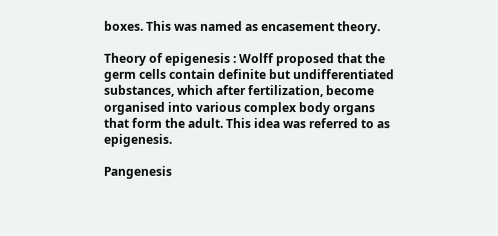boxes. This was named as encasement theory.

Theory of epigenesis : Wolff proposed that the germ cells contain definite but undifferentiated substances, which after fertilization, become organised into various complex body organs that form the adult. This idea was referred to as epigenesis.

Pangenesis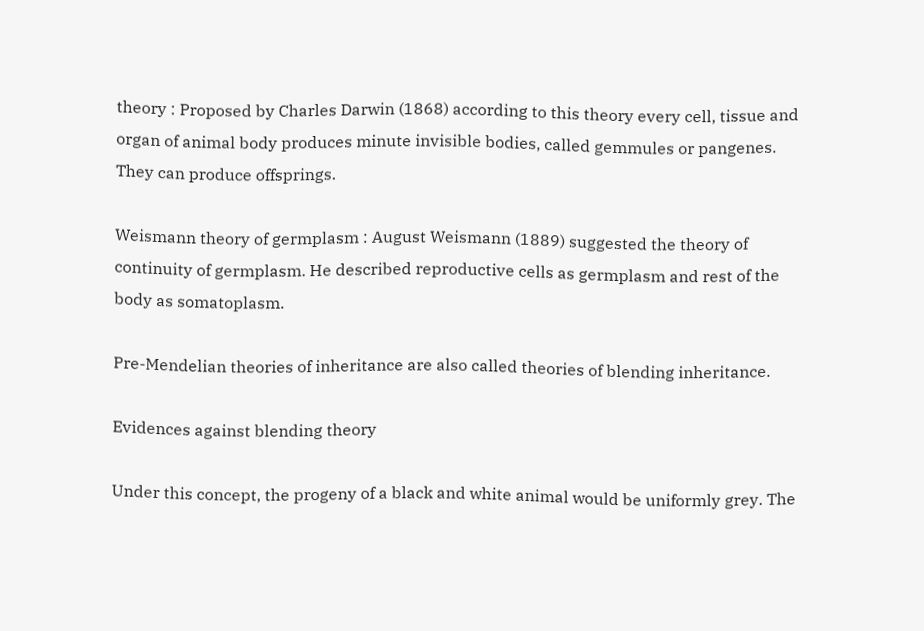theory : Proposed by Charles Darwin (1868) according to this theory every cell, tissue and organ of animal body produces minute invisible bodies, called gemmules or pangenes. They can produce offsprings.

Weismann theory of germplasm : August Weismann (1889) suggested the theory of continuity of germplasm. He described reproductive cells as germplasm and rest of the body as somatoplasm.

Pre-Mendelian theories of inheritance are also called theories of blending inheritance.

Evidences against blending theory

Under this concept, the progeny of a black and white animal would be uniformly grey. The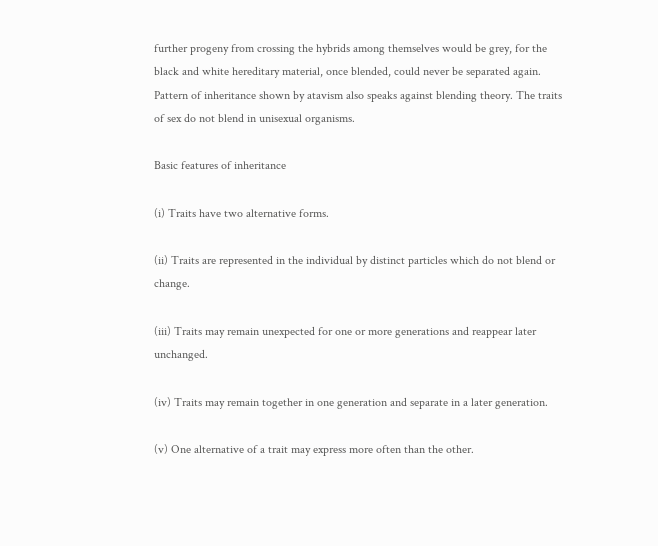further progeny from crossing the hybrids among themselves would be grey, for the black and white hereditary material, once blended, could never be separated again. Pattern of inheritance shown by atavism also speaks against blending theory. The traits of sex do not blend in unisexual organisms.

Basic features of inheritance

(i) Traits have two alternative forms.

(ii) Traits are represented in the individual by distinct particles which do not blend or change.

(iii) Traits may remain unexpected for one or more generations and reappear later unchanged.

(iv) Traits may remain together in one generation and separate in a later generation.

(v) One alternative of a trait may express more often than the other.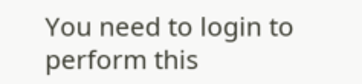You need to login to perform this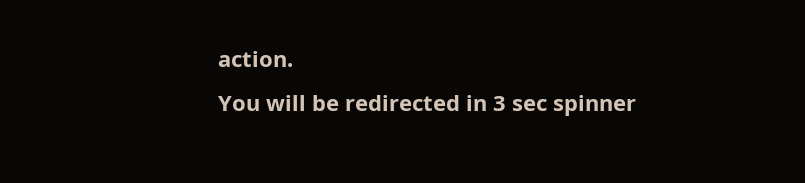action.
You will be redirected in 3 sec spinner